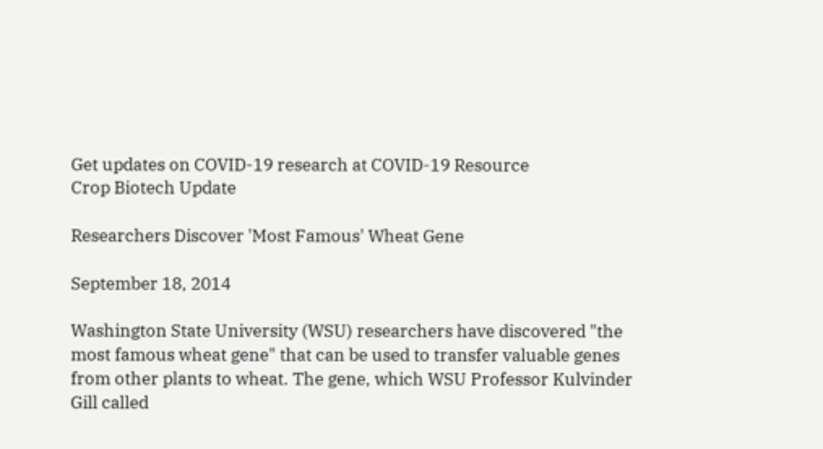Get updates on COVID-19 research at COVID-19 Resource
Crop Biotech Update

Researchers Discover 'Most Famous' Wheat Gene

September 18, 2014

Washington State University (WSU) researchers have discovered "the most famous wheat gene" that can be used to transfer valuable genes from other plants to wheat. The gene, which WSU Professor Kulvinder Gill called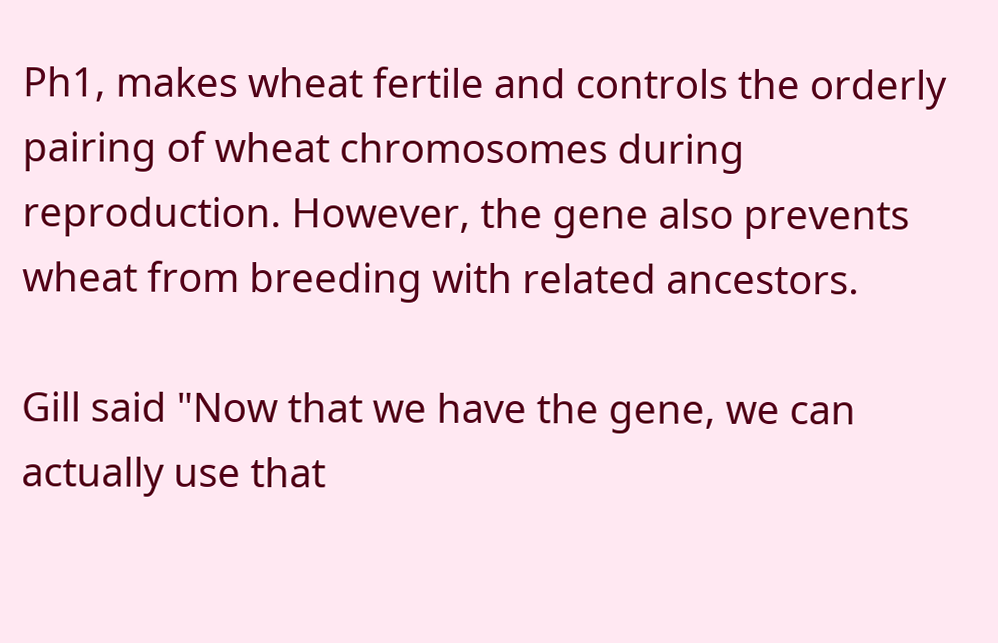Ph1, makes wheat fertile and controls the orderly pairing of wheat chromosomes during reproduction. However, the gene also prevents wheat from breeding with related ancestors.

Gill said "Now that we have the gene, we can actually use that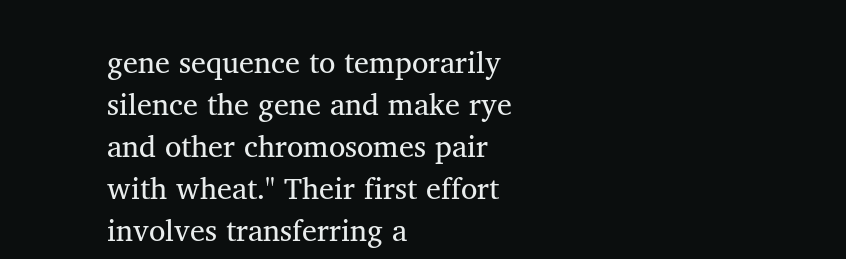gene sequence to temporarily silence the gene and make rye and other chromosomes pair with wheat." Their first effort involves transferring a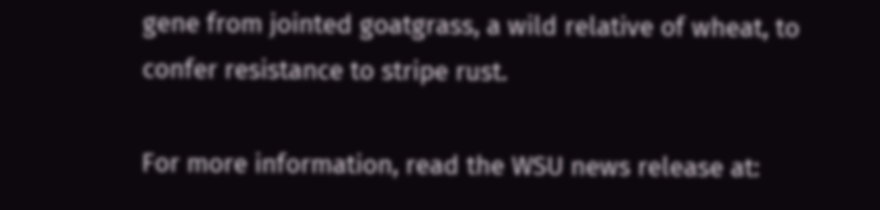gene from jointed goatgrass, a wild relative of wheat, to confer resistance to stripe rust.

For more information, read the WSU news release at: